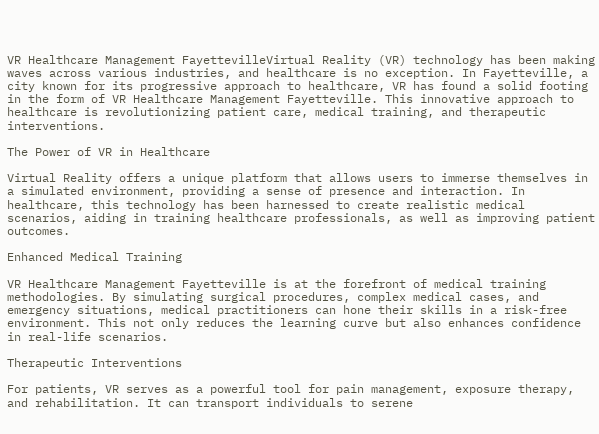VR Healthcare Management FayettevilleVirtual Reality (VR) technology has been making waves across various industries, and healthcare is no exception. In Fayetteville, a city known for its progressive approach to healthcare, VR has found a solid footing in the form of VR Healthcare Management Fayetteville. This innovative approach to healthcare is revolutionizing patient care, medical training, and therapeutic interventions.

The Power of VR in Healthcare

Virtual Reality offers a unique platform that allows users to immerse themselves in a simulated environment, providing a sense of presence and interaction. In healthcare, this technology has been harnessed to create realistic medical scenarios, aiding in training healthcare professionals, as well as improving patient outcomes.

Enhanced Medical Training

VR Healthcare Management Fayetteville is at the forefront of medical training methodologies. By simulating surgical procedures, complex medical cases, and emergency situations, medical practitioners can hone their skills in a risk-free environment. This not only reduces the learning curve but also enhances confidence in real-life scenarios.

Therapeutic Interventions

For patients, VR serves as a powerful tool for pain management, exposure therapy, and rehabilitation. It can transport individuals to serene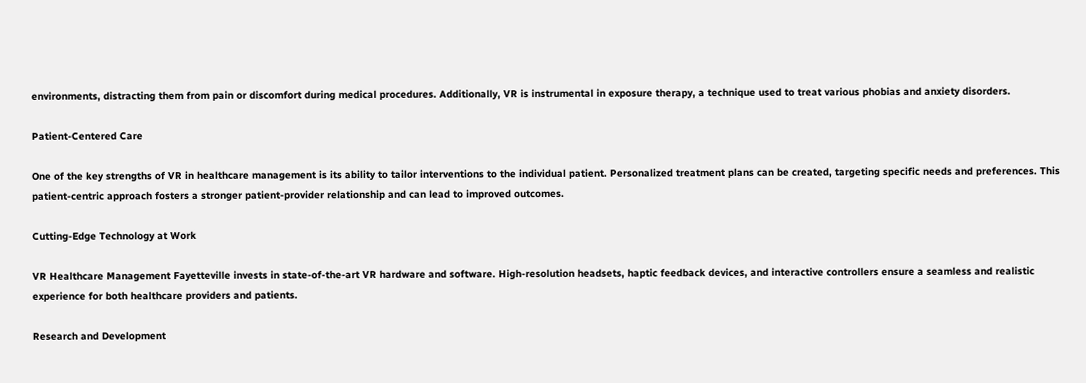environments, distracting them from pain or discomfort during medical procedures. Additionally, VR is instrumental in exposure therapy, a technique used to treat various phobias and anxiety disorders.

Patient-Centered Care

One of the key strengths of VR in healthcare management is its ability to tailor interventions to the individual patient. Personalized treatment plans can be created, targeting specific needs and preferences. This patient-centric approach fosters a stronger patient-provider relationship and can lead to improved outcomes.

Cutting-Edge Technology at Work

VR Healthcare Management Fayetteville invests in state-of-the-art VR hardware and software. High-resolution headsets, haptic feedback devices, and interactive controllers ensure a seamless and realistic experience for both healthcare providers and patients.

Research and Development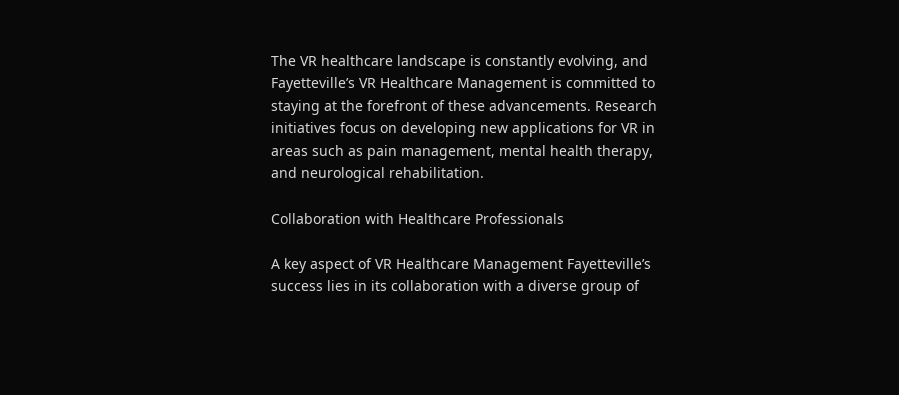The VR healthcare landscape is constantly evolving, and Fayetteville’s VR Healthcare Management is committed to staying at the forefront of these advancements. Research initiatives focus on developing new applications for VR in areas such as pain management, mental health therapy, and neurological rehabilitation.

Collaboration with Healthcare Professionals

A key aspect of VR Healthcare Management Fayetteville’s success lies in its collaboration with a diverse group of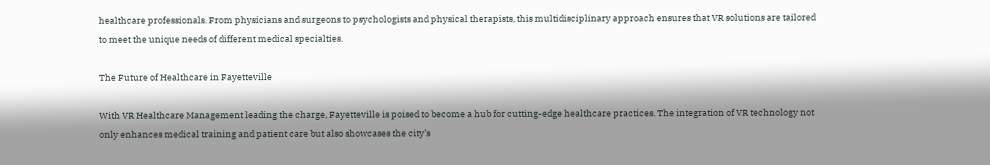healthcare professionals. From physicians and surgeons to psychologists and physical therapists, this multidisciplinary approach ensures that VR solutions are tailored to meet the unique needs of different medical specialties.

The Future of Healthcare in Fayetteville

With VR Healthcare Management leading the charge, Fayetteville is poised to become a hub for cutting-edge healthcare practices. The integration of VR technology not only enhances medical training and patient care but also showcases the city’s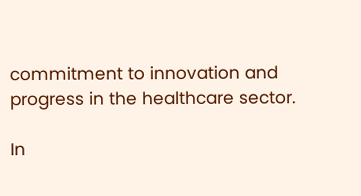commitment to innovation and progress in the healthcare sector.

In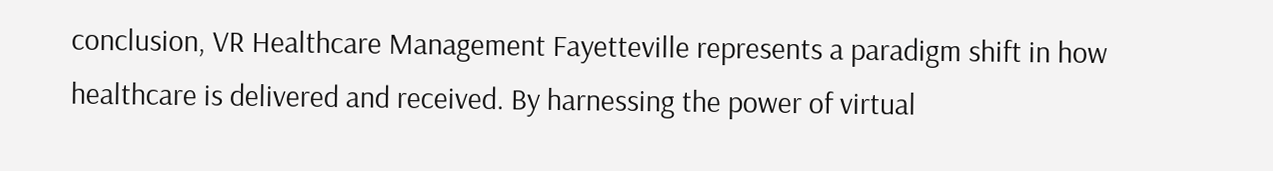conclusion, VR Healthcare Management Fayetteville represents a paradigm shift in how healthcare is delivered and received. By harnessing the power of virtual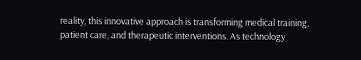reality, this innovative approach is transforming medical training, patient care, and therapeutic interventions. As technology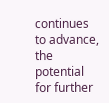continues to advance, the potential for further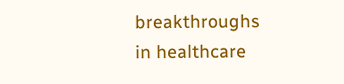breakthroughs in healthcare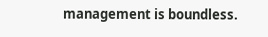management is boundless.